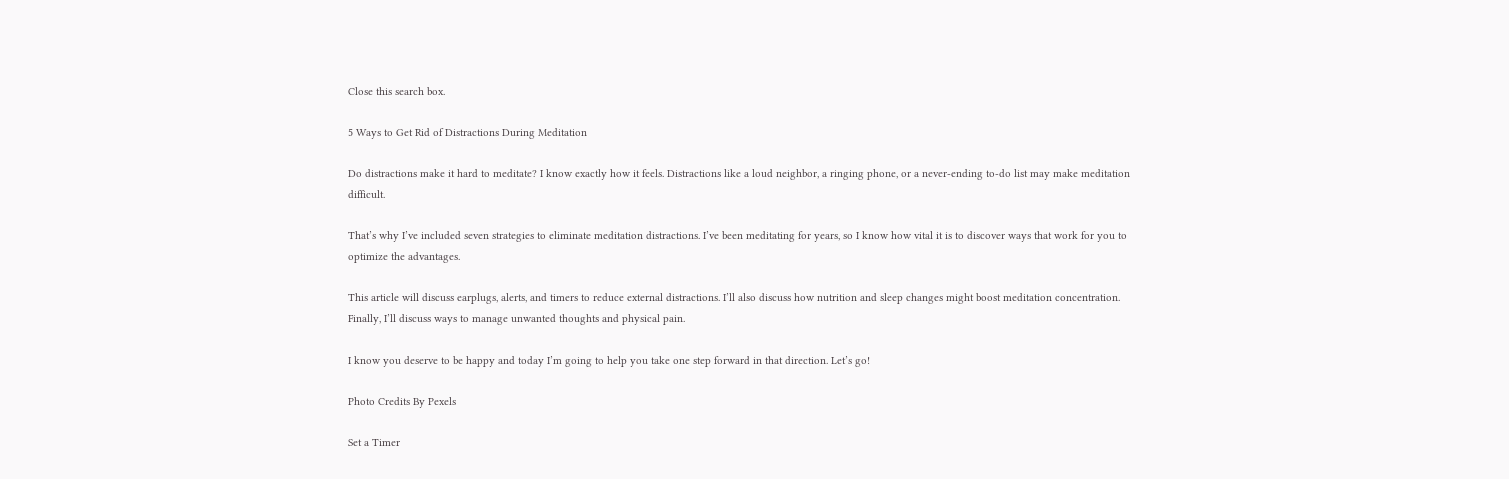Close this search box.

5 Ways to Get Rid of Distractions During Meditation

Do distractions make it hard to meditate? I know exactly how it feels. Distractions like a loud neighbor, a ringing phone, or a never-ending to-do list may make meditation difficult.

That’s why I’ve included seven strategies to eliminate meditation distractions. I’ve been meditating for years, so I know how vital it is to discover ways that work for you to optimize the advantages.

This article will discuss earplugs, alerts, and timers to reduce external distractions. I’ll also discuss how nutrition and sleep changes might boost meditation concentration. Finally, I’ll discuss ways to manage unwanted thoughts and physical pain.

I know you deserve to be happy and today I’m going to help you take one step forward in that direction. Let’s go!

Photo Credits By Pexels

Set a Timer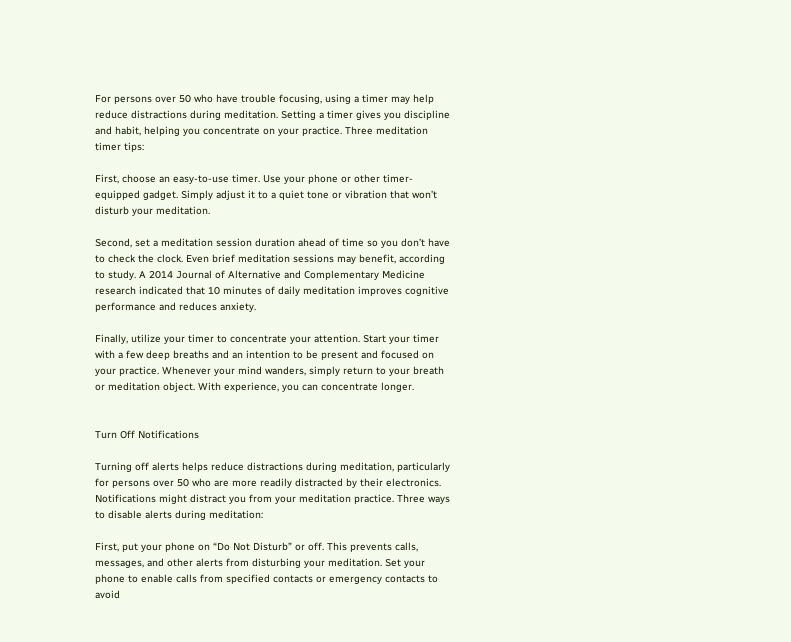For persons over 50 who have trouble focusing, using a timer may help reduce distractions during meditation. Setting a timer gives you discipline and habit, helping you concentrate on your practice. Three meditation timer tips:

First, choose an easy-to-use timer. Use your phone or other timer-equipped gadget. Simply adjust it to a quiet tone or vibration that won’t disturb your meditation.

Second, set a meditation session duration ahead of time so you don’t have to check the clock. Even brief meditation sessions may benefit, according to study. A 2014 Journal of Alternative and Complementary Medicine research indicated that 10 minutes of daily meditation improves cognitive performance and reduces anxiety.

Finally, utilize your timer to concentrate your attention. Start your timer with a few deep breaths and an intention to be present and focused on your practice. Whenever your mind wanders, simply return to your breath or meditation object. With experience, you can concentrate longer.


Turn Off Notifications

Turning off alerts helps reduce distractions during meditation, particularly for persons over 50 who are more readily distracted by their electronics. Notifications might distract you from your meditation practice. Three ways to disable alerts during meditation:

First, put your phone on “Do Not Disturb” or off. This prevents calls, messages, and other alerts from disturbing your meditation. Set your phone to enable calls from specified contacts or emergency contacts to avoid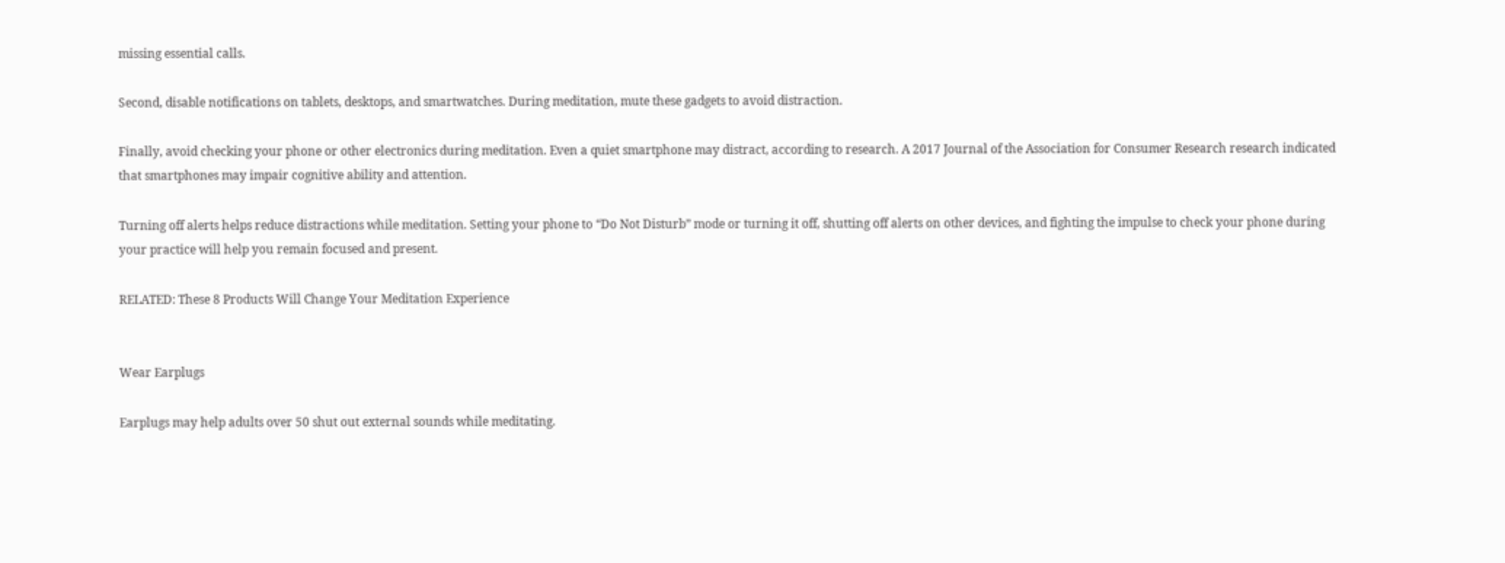missing essential calls.

Second, disable notifications on tablets, desktops, and smartwatches. During meditation, mute these gadgets to avoid distraction.

Finally, avoid checking your phone or other electronics during meditation. Even a quiet smartphone may distract, according to research. A 2017 Journal of the Association for Consumer Research research indicated that smartphones may impair cognitive ability and attention.

Turning off alerts helps reduce distractions while meditation. Setting your phone to “Do Not Disturb” mode or turning it off, shutting off alerts on other devices, and fighting the impulse to check your phone during your practice will help you remain focused and present.

RELATED: These 8 Products Will Change Your Meditation Experience


Wear Earplugs

Earplugs may help adults over 50 shut out external sounds while meditating.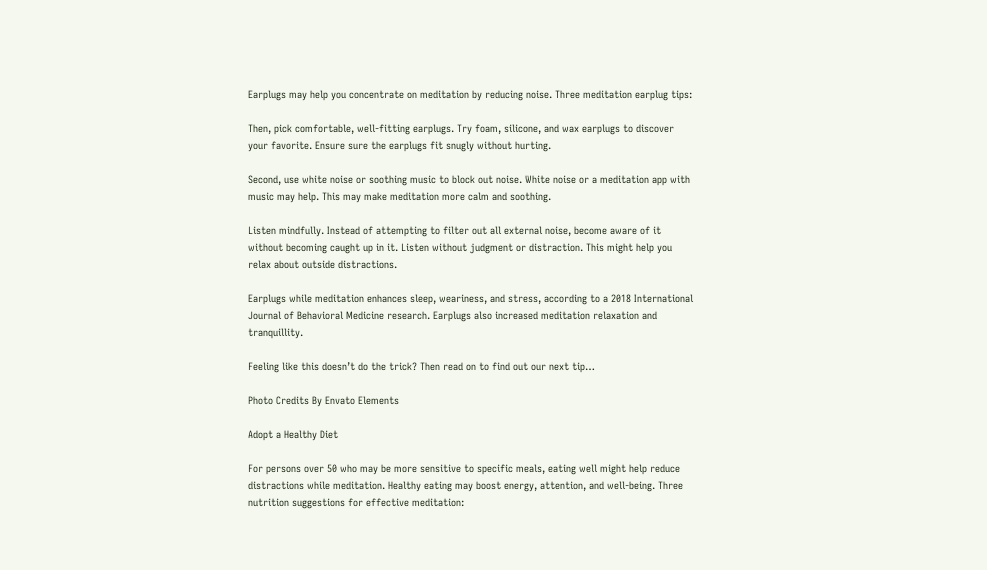Earplugs may help you concentrate on meditation by reducing noise. Three meditation earplug tips:

Then, pick comfortable, well-fitting earplugs. Try foam, silicone, and wax earplugs to discover your favorite. Ensure sure the earplugs fit snugly without hurting.

Second, use white noise or soothing music to block out noise. White noise or a meditation app with music may help. This may make meditation more calm and soothing.

Listen mindfully. Instead of attempting to filter out all external noise, become aware of it without becoming caught up in it. Listen without judgment or distraction. This might help you relax about outside distractions.

Earplugs while meditation enhances sleep, weariness, and stress, according to a 2018 International Journal of Behavioral Medicine research. Earplugs also increased meditation relaxation and tranquillity.

Feeling like this doesn’t do the trick? Then read on to find out our next tip…

Photo Credits By Envato Elements

Adopt a Healthy Diet

For persons over 50 who may be more sensitive to specific meals, eating well might help reduce distractions while meditation. Healthy eating may boost energy, attention, and well-being. Three nutrition suggestions for effective meditation: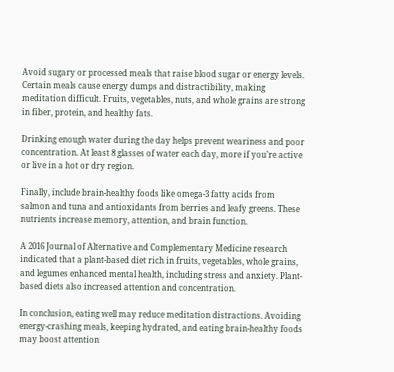Avoid sugary or processed meals that raise blood sugar or energy levels. Certain meals cause energy dumps and distractibility, making meditation difficult. Fruits, vegetables, nuts, and whole grains are strong in fiber, protein, and healthy fats.

Drinking enough water during the day helps prevent weariness and poor concentration. At least 8 glasses of water each day, more if you’re active or live in a hot or dry region.

Finally, include brain-healthy foods like omega-3 fatty acids from salmon and tuna and antioxidants from berries and leafy greens. These nutrients increase memory, attention, and brain function.

A 2016 Journal of Alternative and Complementary Medicine research indicated that a plant-based diet rich in fruits, vegetables, whole grains, and legumes enhanced mental health, including stress and anxiety. Plant-based diets also increased attention and concentration.

In conclusion, eating well may reduce meditation distractions. Avoiding energy-crashing meals, keeping hydrated, and eating brain-healthy foods may boost attention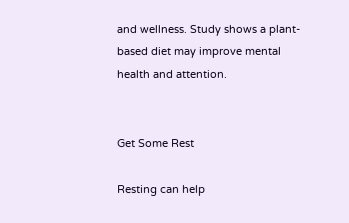and wellness. Study shows a plant-based diet may improve mental health and attention.


Get Some Rest

Resting can help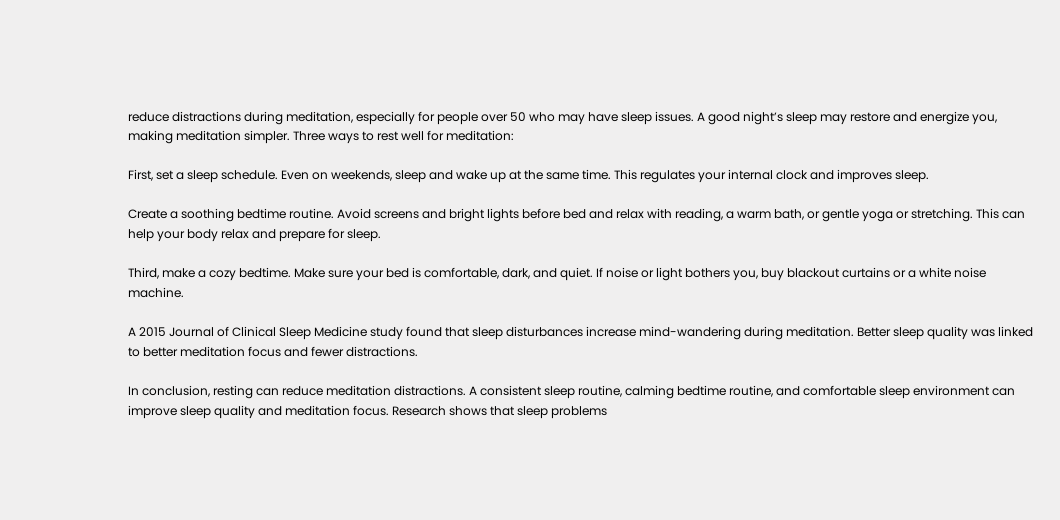reduce distractions during meditation, especially for people over 50 who may have sleep issues. A good night’s sleep may restore and energize you, making meditation simpler. Three ways to rest well for meditation:

First, set a sleep schedule. Even on weekends, sleep and wake up at the same time. This regulates your internal clock and improves sleep.

Create a soothing bedtime routine. Avoid screens and bright lights before bed and relax with reading, a warm bath, or gentle yoga or stretching. This can help your body relax and prepare for sleep.

Third, make a cozy bedtime. Make sure your bed is comfortable, dark, and quiet. If noise or light bothers you, buy blackout curtains or a white noise machine.

A 2015 Journal of Clinical Sleep Medicine study found that sleep disturbances increase mind-wandering during meditation. Better sleep quality was linked to better meditation focus and fewer distractions.

In conclusion, resting can reduce meditation distractions. A consistent sleep routine, calming bedtime routine, and comfortable sleep environment can improve sleep quality and meditation focus. Research shows that sleep problems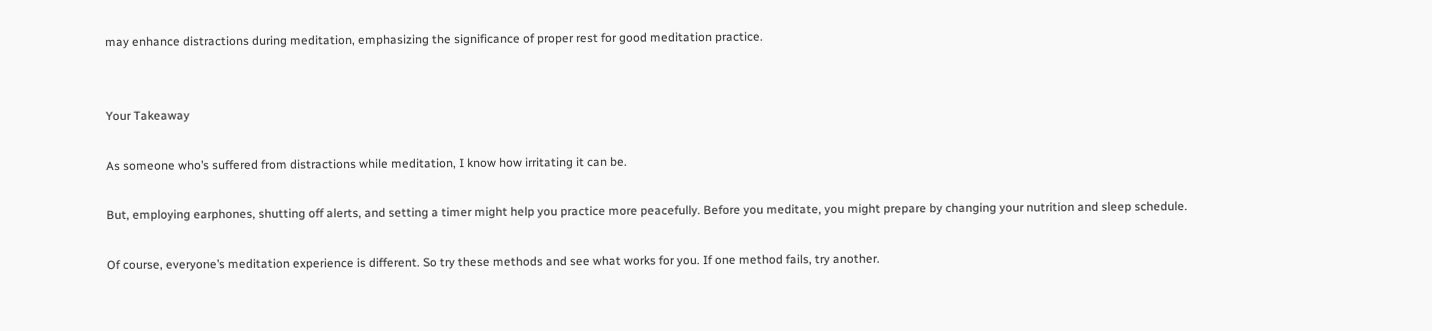may enhance distractions during meditation, emphasizing the significance of proper rest for good meditation practice.


Your Takeaway

As someone who’s suffered from distractions while meditation, I know how irritating it can be.

But, employing earphones, shutting off alerts, and setting a timer might help you practice more peacefully. Before you meditate, you might prepare by changing your nutrition and sleep schedule.

Of course, everyone’s meditation experience is different. So try these methods and see what works for you. If one method fails, try another.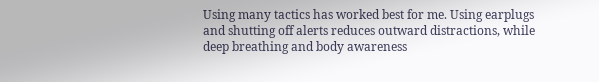Using many tactics has worked best for me. Using earplugs and shutting off alerts reduces outward distractions, while deep breathing and body awareness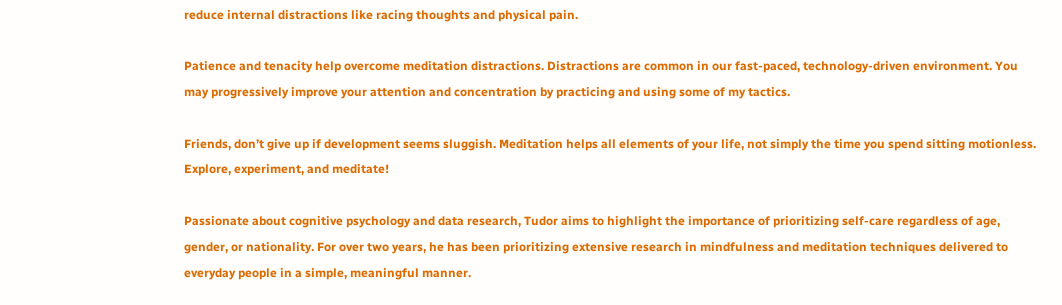reduce internal distractions like racing thoughts and physical pain.

Patience and tenacity help overcome meditation distractions. Distractions are common in our fast-paced, technology-driven environment. You may progressively improve your attention and concentration by practicing and using some of my tactics.

Friends, don’t give up if development seems sluggish. Meditation helps all elements of your life, not simply the time you spend sitting motionless. Explore, experiment, and meditate!

Passionate about cognitive psychology and data research, Tudor aims to highlight the importance of prioritizing self-care regardless of age, gender, or nationality. For over two years, he has been prioritizing extensive research in mindfulness and meditation techniques delivered to everyday people in a simple, meaningful manner.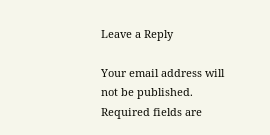Leave a Reply

Your email address will not be published. Required fields are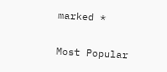marked *

Most Popular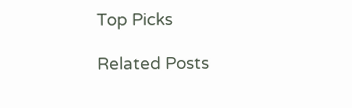Top Picks

Related Posts